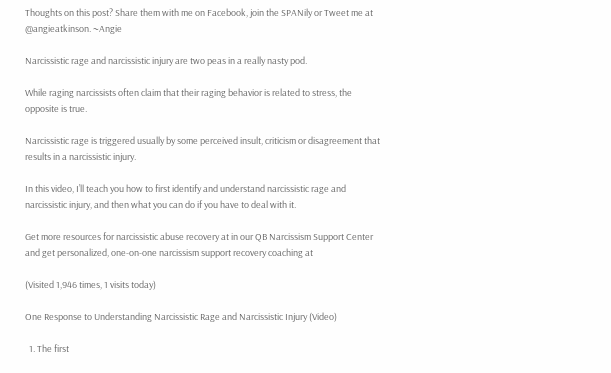Thoughts on this post? Share them with me on Facebook, join the SPANily or Tweet me at @angieatkinson. ~Angie

Narcissistic rage and narcissistic injury are two peas in a really nasty pod.

While raging narcissists often claim that their raging behavior is related to stress, the opposite is true.

Narcissistic rage is triggered usually by some perceived insult, criticism or disagreement that results in a narcissistic injury.

In this video, I’ll teach you how to first identify and understand narcissistic rage and narcissistic injury, and then what you can do if you have to deal with it.

Get more resources for narcissistic abuse recovery at in our QB Narcissism Support Center and get personalized, one-on-one narcissism support recovery coaching at

(Visited 1,946 times, 1 visits today)

One Response to Understanding Narcissistic Rage and Narcissistic Injury (Video)

  1. The first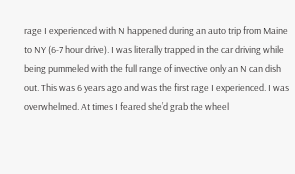rage I experienced with N happened during an auto trip from Maine to NY (6-7 hour drive). I was literally trapped in the car driving while being pummeled with the full range of invective only an N can dish out. This was 6 years ago and was the first rage I experienced. I was overwhelmed. At times I feared she’d grab the wheel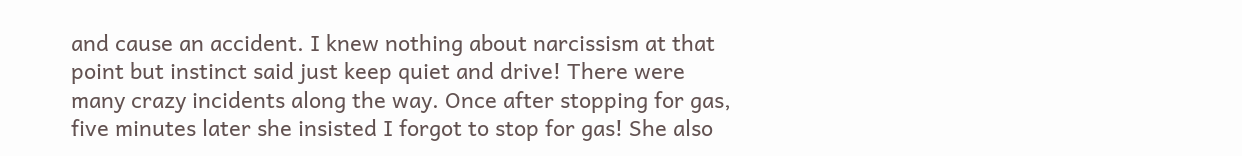and cause an accident. I knew nothing about narcissism at that point but instinct said just keep quiet and drive! There were many crazy incidents along the way. Once after stopping for gas, five minutes later she insisted I forgot to stop for gas! She also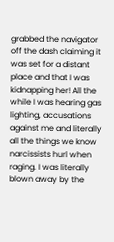grabbed the navigator off the dash claiming it was set for a distant place and that I was kidnapping her! All the while I was hearing gas lighting, accusations against me and literally all the things we know narcissists hurl when raging. I was literally blown away by the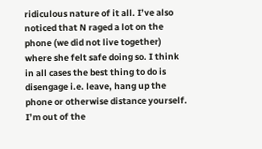ridiculous nature of it all. I’ve also noticed that N raged a lot on the phone (we did not live together) where she felt safe doing so. I think in all cases the best thing to do is disengage i.e. leave, hang up the phone or otherwise distance yourself. I’m out of the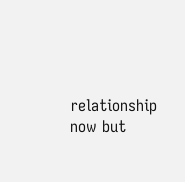relationship now but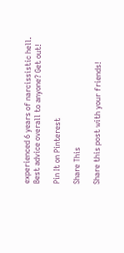experienced 6 years of narcissistic hell. Best advice overall to anyone? Get out!

Pin It on Pinterest

Share This

Share this post with your friends!